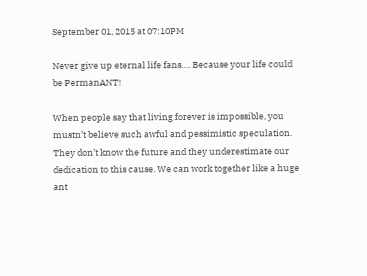September 01, 2015 at 07:10PM

Never give up eternal life fans…. Because your life could be PermanANT!

When people say that living forever is impossible, you mustn’t believe such awful and pessimistic speculation. They don’t know the future and they underestimate our dedication to this cause. We can work together like a huge ant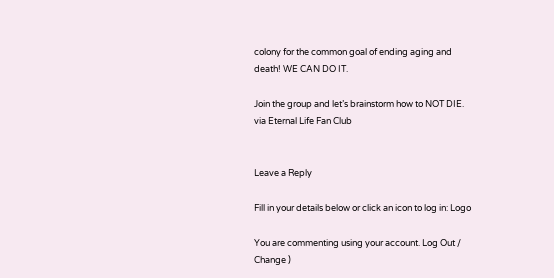colony for the common goal of ending aging and death! WE CAN DO IT.

Join the group and let’s brainstorm how to NOT DIE. via Eternal Life Fan Club


Leave a Reply

Fill in your details below or click an icon to log in: Logo

You are commenting using your account. Log Out /  Change )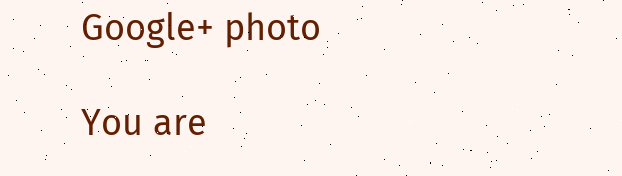Google+ photo

You are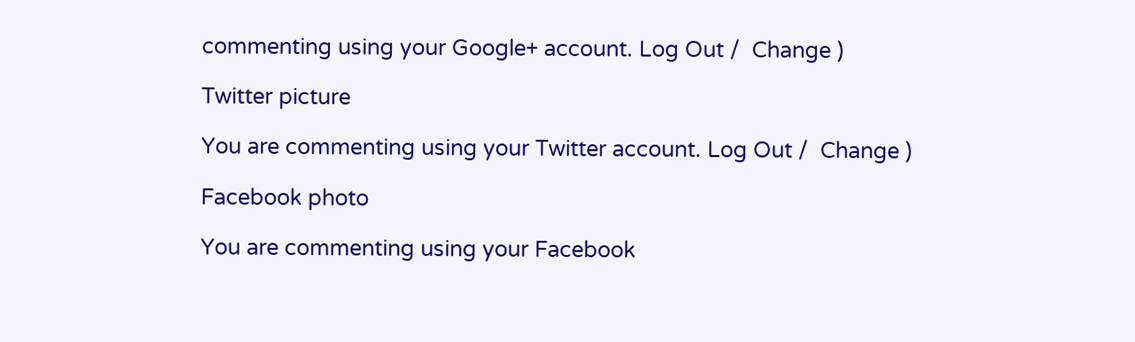commenting using your Google+ account. Log Out /  Change )

Twitter picture

You are commenting using your Twitter account. Log Out /  Change )

Facebook photo

You are commenting using your Facebook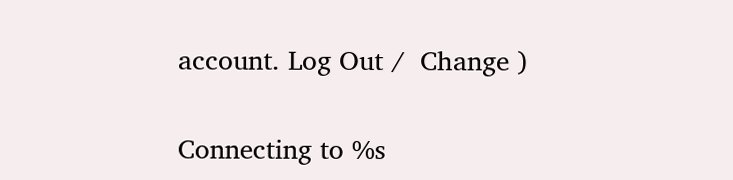account. Log Out /  Change )


Connecting to %s